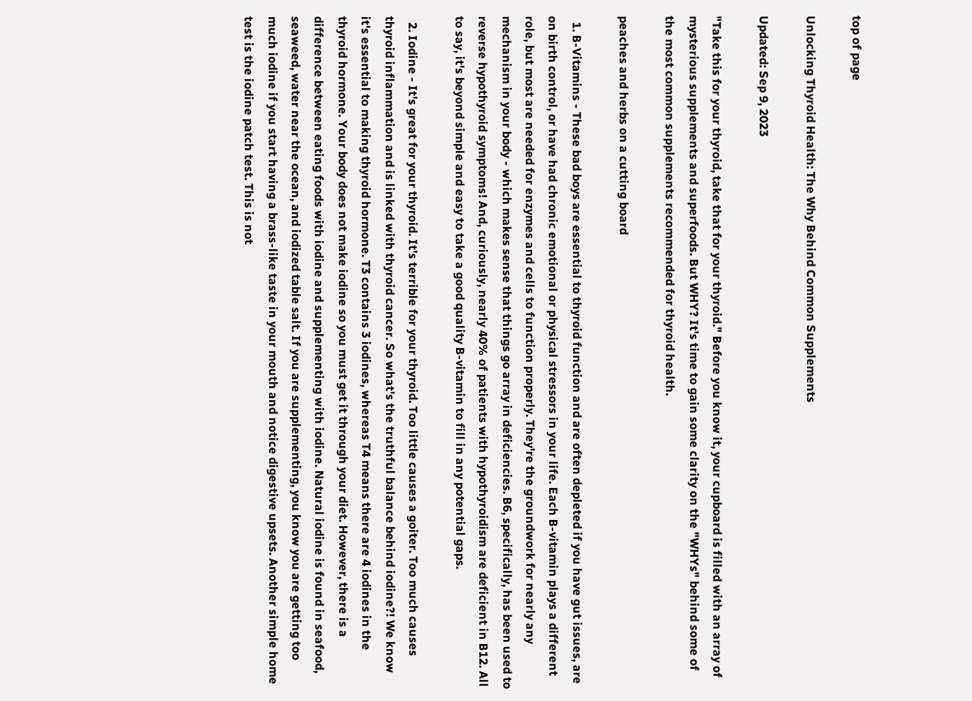top of page

Unlocking Thyroid Health: The Why Behind Common Supplements

Updated: Sep 9, 2023

"Take this for your thyroid, take that for your thyroid." Before you know it, your cupboard is filled with an array of mysterious supplements and superfoods. But WHY? It's time to gain some clarity on the "WHYs" behind some of the most common supplements recommended for thyroid health.

peaches and herbs on a cutting board

  1. B-Vitamins - These bad boys are essential to thyroid function and are often depleted if you have gut issues, are on birth control, or have had chronic emotional or physical stressors in your life. Each B-vitamin plays a different role, but most are needed for enzymes and cells to function properly. They're the groundwork for nearly any mechanism in your body - which makes sense that things go array in deficiencies. B6, specifically, has been used to reverse hypothyroid symptoms! And, curiously, nearly 40% of patients with hypothyroidism are deficient in B12. All to say, it's beyond simple and easy to take a good quality B-vitamin to fill in any potential gaps.

  2. Iodine - It's great for your thyroid. It's terrible for your thyroid. Too little causes a goiter. Too much causes thyroid inflammation and is linked with thyroid cancer. So what's the truthful balance behind iodine?! We know it's essential to making thyroid hormone. T3 contains 3 iodines, whereas T4 means there are 4 iodines in the thyroid hormone. Your body does not make iodine so you must get it through your diet. However, there is a difference between eating foods with iodine and supplementing with iodine. Natural iodine is found in seafood, seaweed, water near the ocean, and iodized table salt. If you are supplementing, you know you are getting too much iodine if you start having a brass-like taste in your mouth and notice digestive upsets. Another simple home test is the iodine patch test. This is not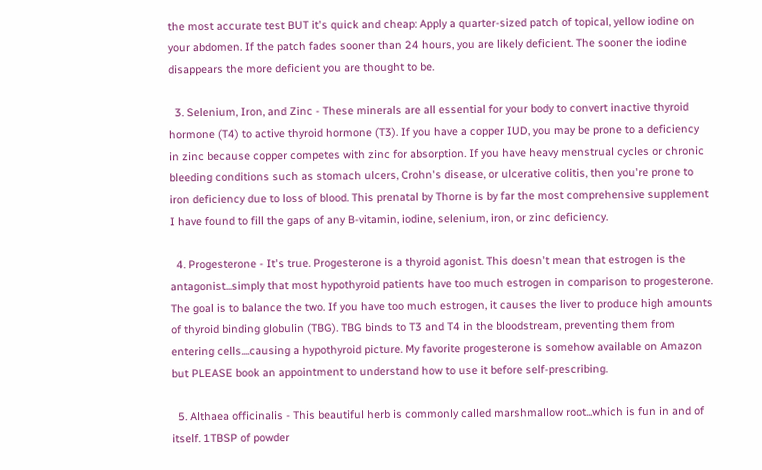the most accurate test BUT it's quick and cheap: Apply a quarter-sized patch of topical, yellow iodine on your abdomen. If the patch fades sooner than 24 hours, you are likely deficient. The sooner the iodine disappears the more deficient you are thought to be.

  3. Selenium, Iron, and Zinc - These minerals are all essential for your body to convert inactive thyroid hormone (T4) to active thyroid hormone (T3). If you have a copper IUD, you may be prone to a deficiency in zinc because copper competes with zinc for absorption. If you have heavy menstrual cycles or chronic bleeding conditions such as stomach ulcers, Crohn's disease, or ulcerative colitis, then you're prone to iron deficiency due to loss of blood. This prenatal by Thorne is by far the most comprehensive supplement I have found to fill the gaps of any B-vitamin, iodine, selenium, iron, or zinc deficiency.

  4. Progesterone - It's true. Progesterone is a thyroid agonist. This doesn't mean that estrogen is the antagonist...simply that most hypothyroid patients have too much estrogen in comparison to progesterone. The goal is to balance the two. If you have too much estrogen, it causes the liver to produce high amounts of thyroid binding globulin (TBG). TBG binds to T3 and T4 in the bloodstream, preventing them from entering cells....causing a hypothyroid picture. My favorite progesterone is somehow available on Amazon but PLEASE book an appointment to understand how to use it before self-prescribing.

  5. Althaea officinalis - This beautiful herb is commonly called marshmallow root...which is fun in and of itself. 1TBSP of powder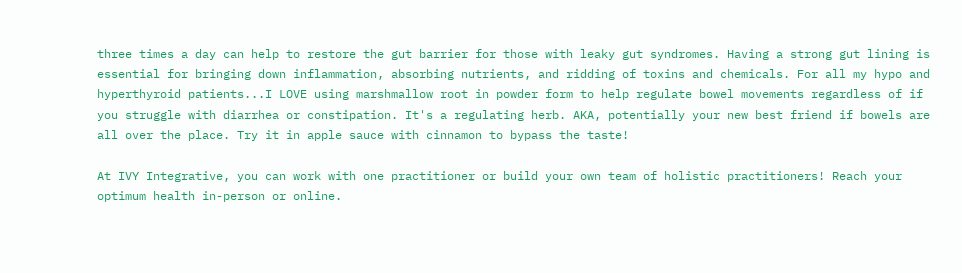three times a day can help to restore the gut barrier for those with leaky gut syndromes. Having a strong gut lining is essential for bringing down inflammation, absorbing nutrients, and ridding of toxins and chemicals. For all my hypo and hyperthyroid patients...I LOVE using marshmallow root in powder form to help regulate bowel movements regardless of if you struggle with diarrhea or constipation. It's a regulating herb. AKA, potentially your new best friend if bowels are all over the place. Try it in apple sauce with cinnamon to bypass the taste!

At IVY Integrative, you can work with one practitioner or build your own team of holistic practitioners! Reach your optimum health in-person or online.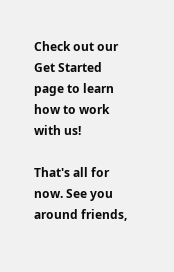Check out our Get Started page to learn how to work with us!

That's all for now. See you around friends,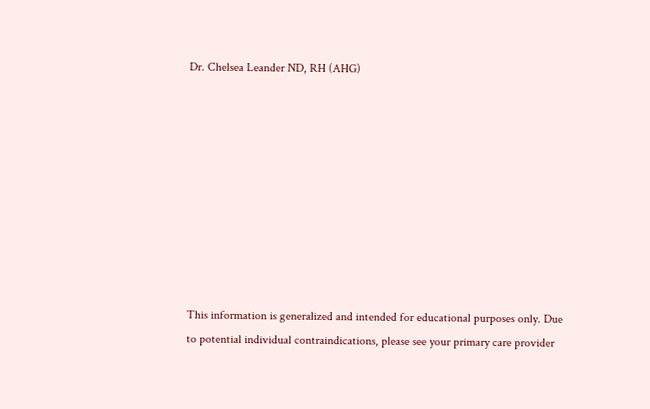Dr. Chelsea Leander ND, RH (AHG)









This information is generalized and intended for educational purposes only. Due to potential individual contraindications, please see your primary care provider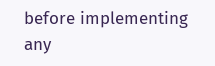before implementing any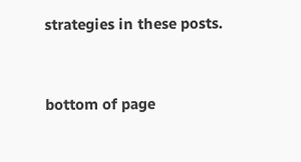strategies in these posts.



bottom of page